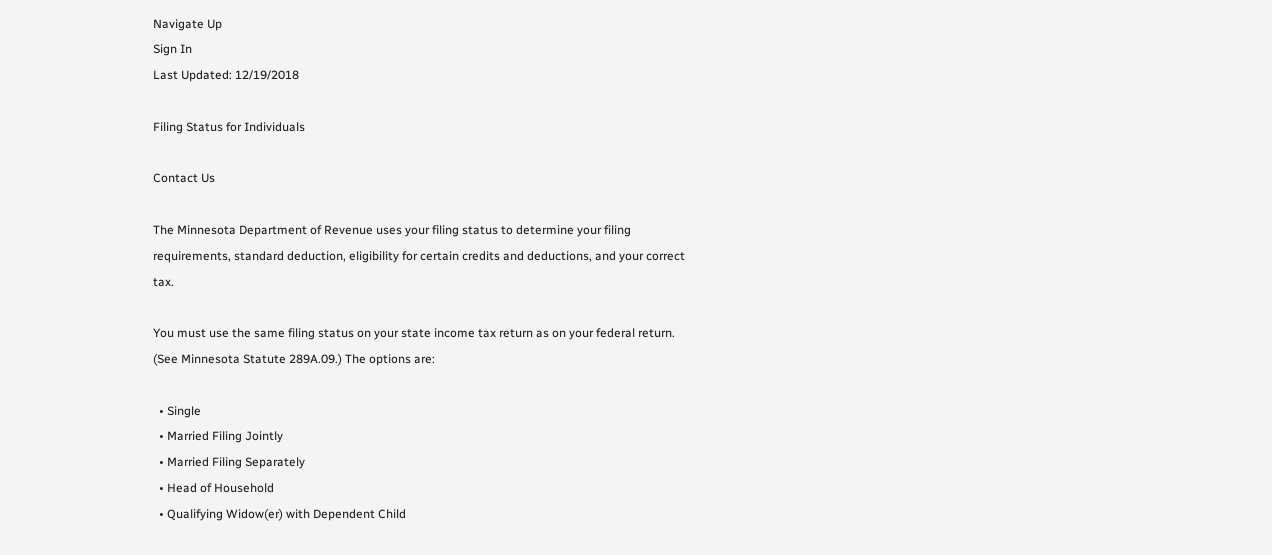Navigate Up
Sign In
Last Updated: 12/19/2018

Filing Status for Individuals

Contact Us

The Minnesota Department of Revenue uses your filing status to determine your filing requirements, standard deduction, eligibility for certain credits and deductions, and your correct tax.

You must use the same filing status on your state income tax return as on your federal return. (See Minnesota Statute 289A.09.) The options are:

  • Single
  • Married Filing Jointly
  • Married Filing Separately
  • Head of Household
  • Qualifying Widow(er) with Dependent Child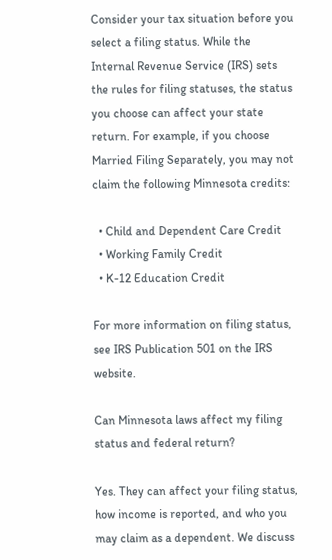Consider your tax situation before you select a filing status. While the Internal Revenue Service (IRS) sets the rules for filing statuses, the status you choose can affect your state return. For example, if you choose Married Filing Separately, you may not claim the following Minnesota credits:

  • Child and Dependent Care Credit
  • Working Family Credit
  • K-12 Education Credit

For more information on filing status, see IRS Publication 501 on the IRS website.

Can Minnesota laws affect my filing status and federal return?

Yes. They can affect your filing status, how income is reported, and who you may claim as a dependent. We discuss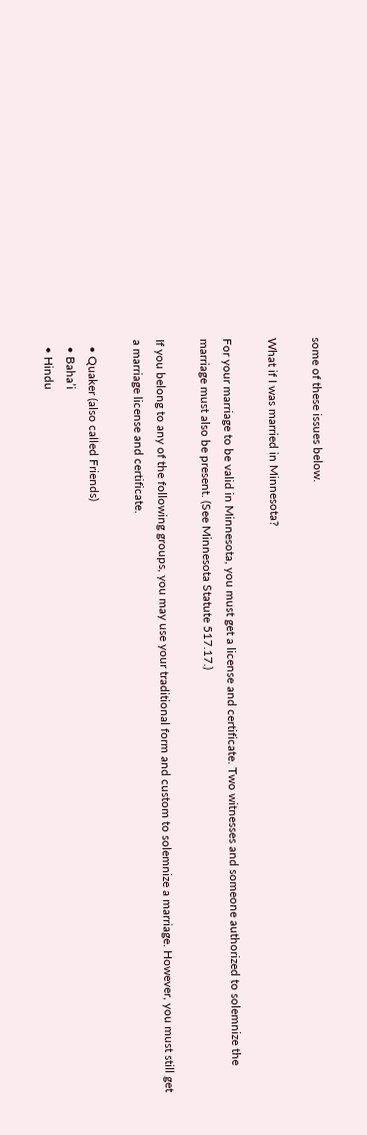some of these issues below.

What if I was married in Minnesota?

For your marriage to be valid in Minnesota, you must get a license and certificate. Two witnesses and someone authorized to solemnize the marriage must also be present. (See Minnesota Statute 517.17.)

If you belong to any of the following groups, you may use your traditional form and custom to solemnize a marriage. However, you must still get a marriage license and certificate.

  • Quaker (also called Friends)
  • Baha’i
  • Hindu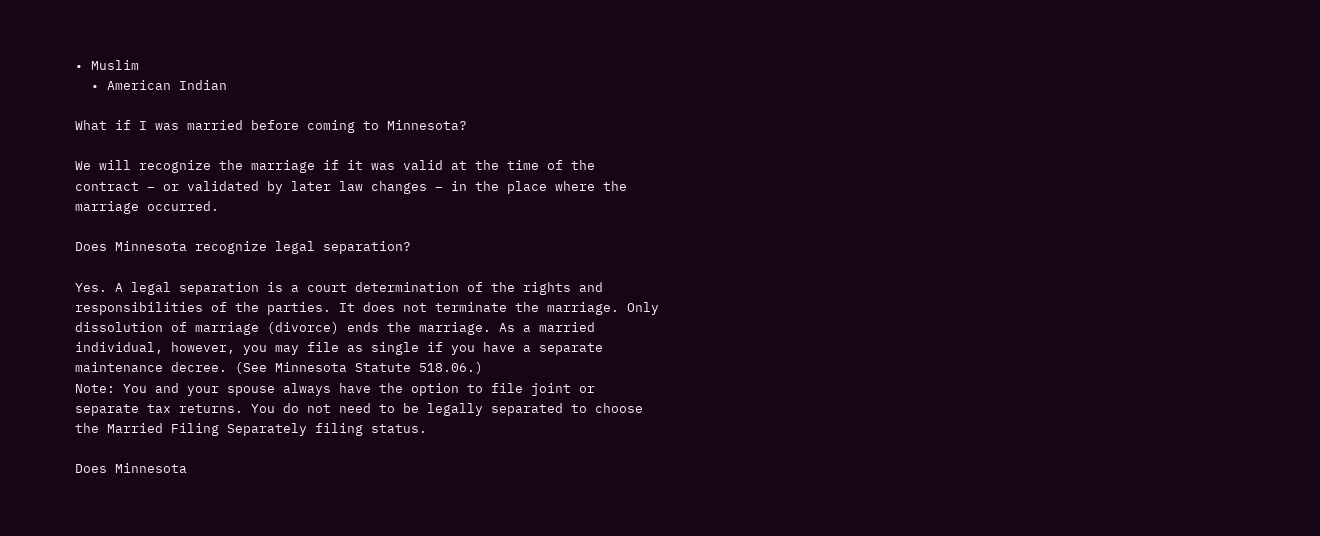• Muslim
  • American Indian

What if I was married before coming to Minnesota?

We will recognize the marriage if it was valid at the time of the contract – or validated by later law changes – in the place where the marriage occurred.

Does Minnesota recognize legal separation?

Yes. A legal separation is a court determination of the rights and responsibilities of the parties. It does not terminate the marriage. Only dissolution of marriage (divorce) ends the marriage. As a married individual, however, you may file as single if you have a separate maintenance decree. (See Minnesota Statute 518.06.)
Note: You and your spouse always have the option to file joint or separate tax returns. You do not need to be legally separated to choose the Married Filing Separately filing status.

Does Minnesota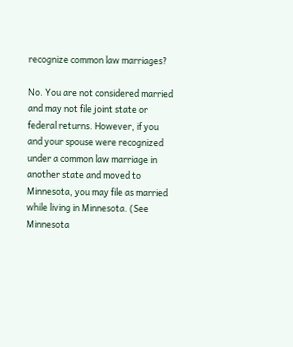recognize common law marriages?

No. You are not considered married and may not file joint state or federal returns. However, if you and your spouse were recognized under a common law marriage in another state and moved to Minnesota, you may file as married while living in Minnesota. (See Minnesota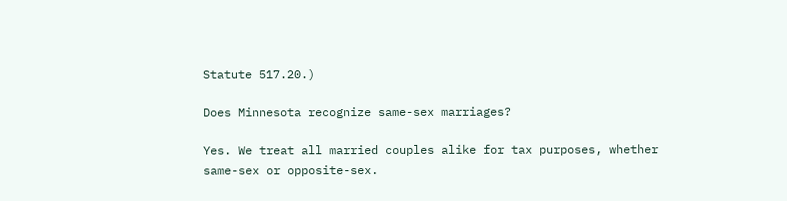Statute 517.20.)

Does Minnesota recognize same-sex marriages?

Yes. We treat all married couples alike for tax purposes, whether same-sex or opposite-sex.